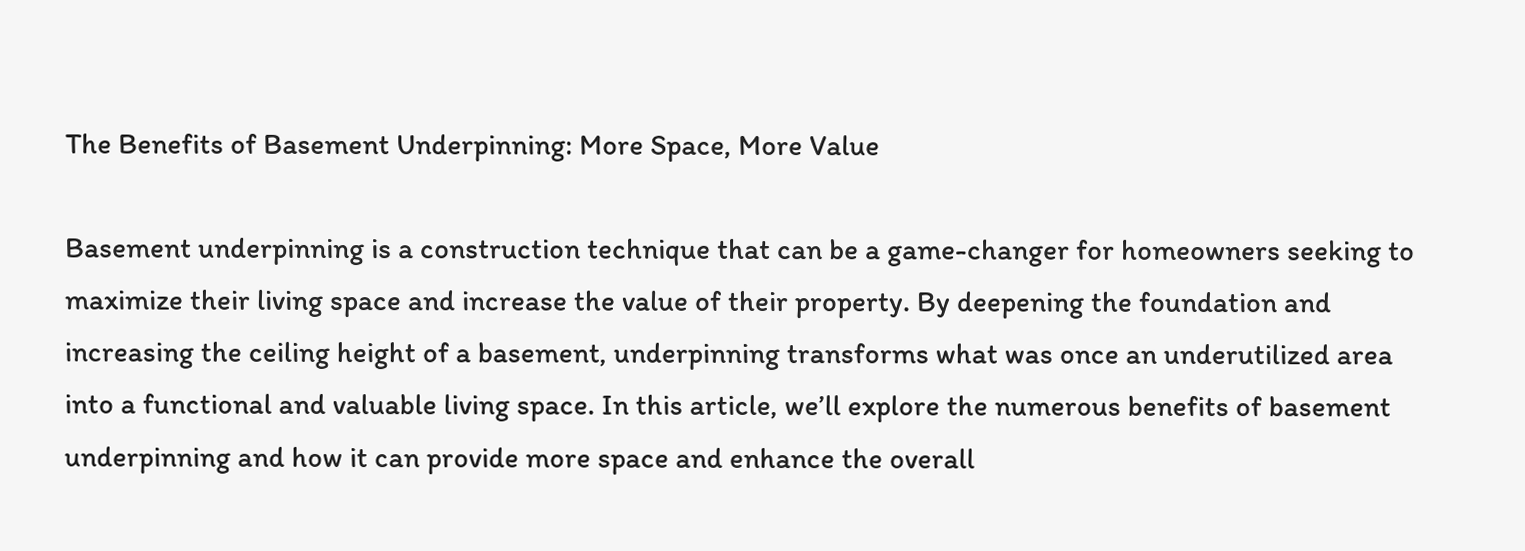The Benefits of Basement Underpinning: More Space, More Value

Basement underpinning is a construction technique that can be a game-changer for homeowners seeking to maximize their living space and increase the value of their property. By deepening the foundation and increasing the ceiling height of a basement, underpinning transforms what was once an underutilized area into a functional and valuable living space. In this article, we’ll explore the numerous benefits of basement underpinning and how it can provide more space and enhance the overall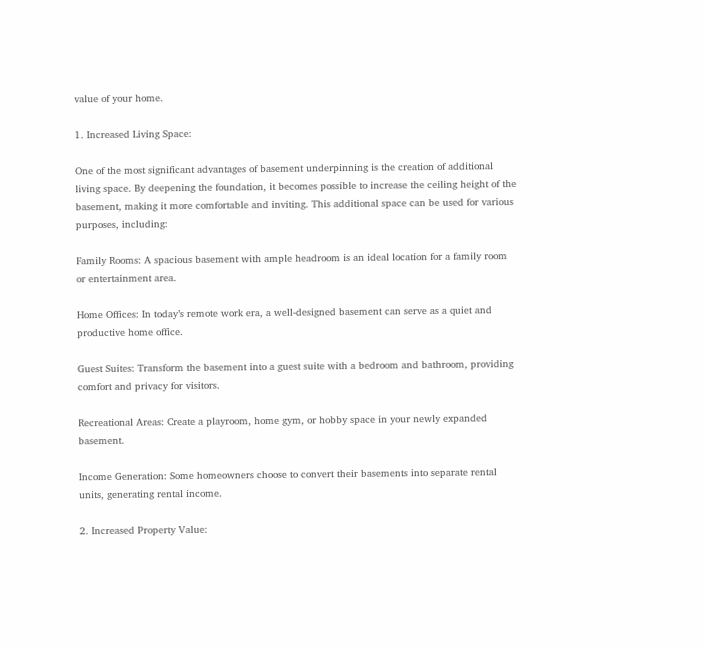value of your home.

1. Increased Living Space:

One of the most significant advantages of basement underpinning is the creation of additional living space. By deepening the foundation, it becomes possible to increase the ceiling height of the basement, making it more comfortable and inviting. This additional space can be used for various purposes, including:

Family Rooms: A spacious basement with ample headroom is an ideal location for a family room or entertainment area.

Home Offices: In today’s remote work era, a well-designed basement can serve as a quiet and productive home office.

Guest Suites: Transform the basement into a guest suite with a bedroom and bathroom, providing comfort and privacy for visitors.

Recreational Areas: Create a playroom, home gym, or hobby space in your newly expanded basement.

Income Generation: Some homeowners choose to convert their basements into separate rental units, generating rental income.

2. Increased Property Value: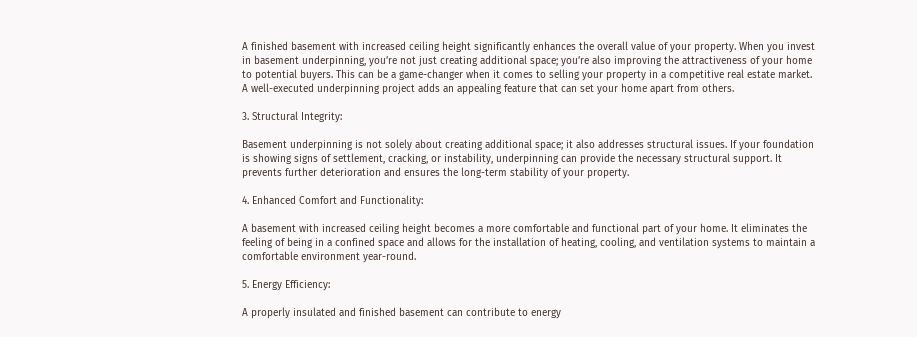A finished basement with increased ceiling height significantly enhances the overall value of your property. When you invest in basement underpinning, you’re not just creating additional space; you’re also improving the attractiveness of your home to potential buyers. This can be a game-changer when it comes to selling your property in a competitive real estate market. A well-executed underpinning project adds an appealing feature that can set your home apart from others.

3. Structural Integrity:

Basement underpinning is not solely about creating additional space; it also addresses structural issues. If your foundation is showing signs of settlement, cracking, or instability, underpinning can provide the necessary structural support. It prevents further deterioration and ensures the long-term stability of your property.

4. Enhanced Comfort and Functionality:

A basement with increased ceiling height becomes a more comfortable and functional part of your home. It eliminates the feeling of being in a confined space and allows for the installation of heating, cooling, and ventilation systems to maintain a comfortable environment year-round.

5. Energy Efficiency:

A properly insulated and finished basement can contribute to energy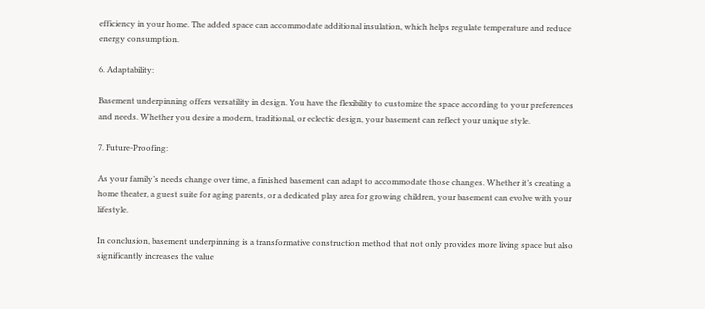efficiency in your home. The added space can accommodate additional insulation, which helps regulate temperature and reduce energy consumption.

6. Adaptability:

Basement underpinning offers versatility in design. You have the flexibility to customize the space according to your preferences and needs. Whether you desire a modern, traditional, or eclectic design, your basement can reflect your unique style.

7. Future-Proofing:

As your family’s needs change over time, a finished basement can adapt to accommodate those changes. Whether it’s creating a home theater, a guest suite for aging parents, or a dedicated play area for growing children, your basement can evolve with your lifestyle.

In conclusion, basement underpinning is a transformative construction method that not only provides more living space but also significantly increases the value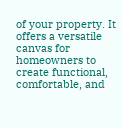of your property. It offers a versatile canvas for homeowners to create functional, comfortable, and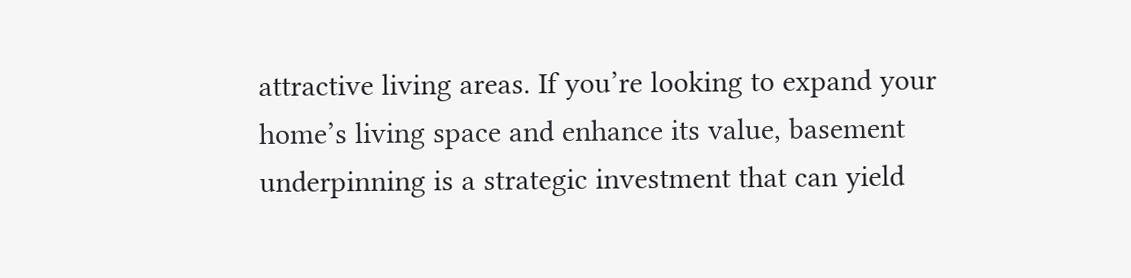attractive living areas. If you’re looking to expand your home’s living space and enhance its value, basement underpinning is a strategic investment that can yield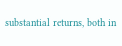substantial returns, both in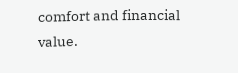comfort and financial value.